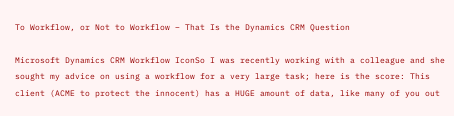To Workflow, or Not to Workflow – That Is the Dynamics CRM Question

Microsoft Dynamics CRM Workflow IconSo I was recently working with a colleague and she sought my advice on using a workflow for a very large task; here is the score: This client (ACME to protect the innocent) has a HUGE amount of data, like many of you out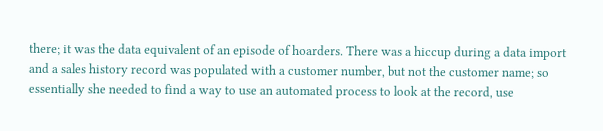there; it was the data equivalent of an episode of hoarders. There was a hiccup during a data import and a sales history record was populated with a customer number, but not the customer name; so essentially she needed to find a way to use an automated process to look at the record, use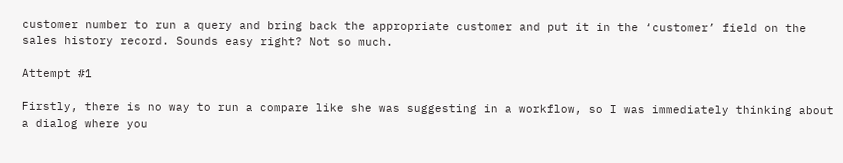customer number to run a query and bring back the appropriate customer and put it in the ‘customer’ field on the sales history record. Sounds easy right? Not so much.

Attempt #1

Firstly, there is no way to run a compare like she was suggesting in a workflow, so I was immediately thinking about a dialog where you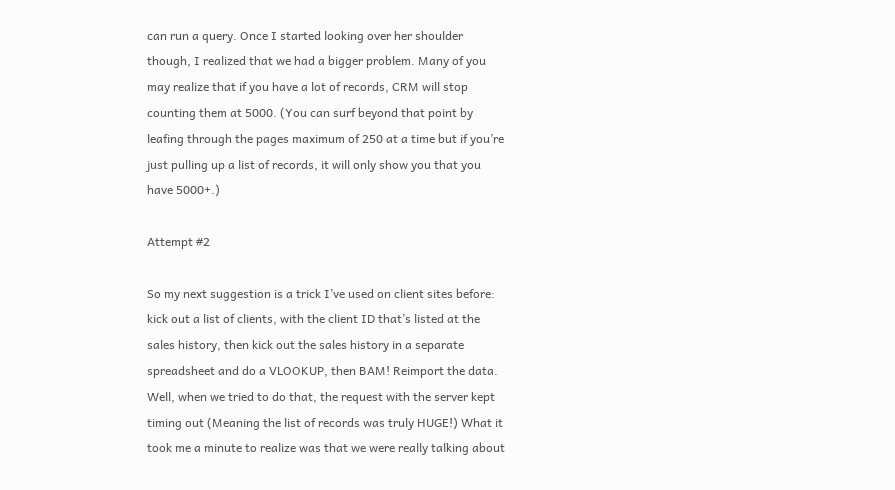can run a query. Once I started looking over her shoulder though, I realized that we had a bigger problem. Many of you may realize that if you have a lot of records, CRM will stop counting them at 5000. (You can surf beyond that point by leafing through the pages maximum of 250 at a time but if you’re just pulling up a list of records, it will only show you that you have 5000+.)

Attempt #2

So my next suggestion is a trick I’ve used on client sites before: kick out a list of clients, with the client ID that’s listed at the sales history, then kick out the sales history in a separate spreadsheet and do a VLOOKUP, then BAM! Reimport the data. Well, when we tried to do that, the request with the server kept timing out (Meaning the list of records was truly HUGE!) What it took me a minute to realize was that we were really talking about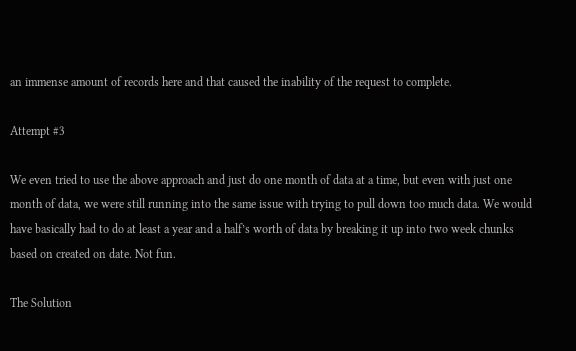an immense amount of records here and that caused the inability of the request to complete.

Attempt #3

We even tried to use the above approach and just do one month of data at a time, but even with just one month of data, we were still running into the same issue with trying to pull down too much data. We would have basically had to do at least a year and a half’s worth of data by breaking it up into two week chunks based on created on date. Not fun.

The Solution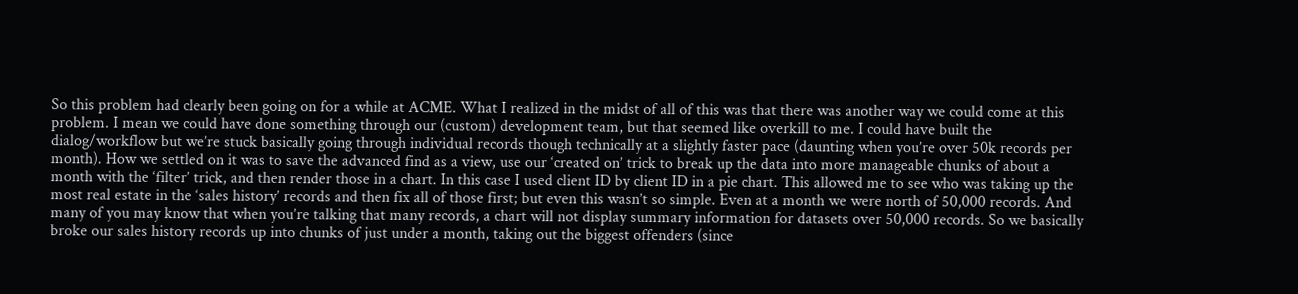So this problem had clearly been going on for a while at ACME. What I realized in the midst of all of this was that there was another way we could come at this problem. I mean we could have done something through our (custom) development team, but that seemed like overkill to me. I could have built the dialog/workflow but we’re stuck basically going through individual records though technically at a slightly faster pace (daunting when you’re over 50k records per month). How we settled on it was to save the advanced find as a view, use our ‘created on’ trick to break up the data into more manageable chunks of about a month with the ‘filter’ trick, and then render those in a chart. In this case I used client ID by client ID in a pie chart. This allowed me to see who was taking up the most real estate in the ‘sales history’ records and then fix all of those first; but even this wasn’t so simple. Even at a month we were north of 50,000 records. And many of you may know that when you’re talking that many records, a chart will not display summary information for datasets over 50,000 records. So we basically broke our sales history records up into chunks of just under a month, taking out the biggest offenders (since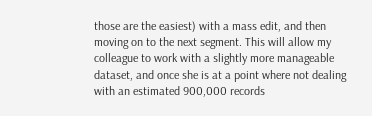those are the easiest) with a mass edit, and then moving on to the next segment. This will allow my colleague to work with a slightly more manageable dataset, and once she is at a point where not dealing with an estimated 900,000 records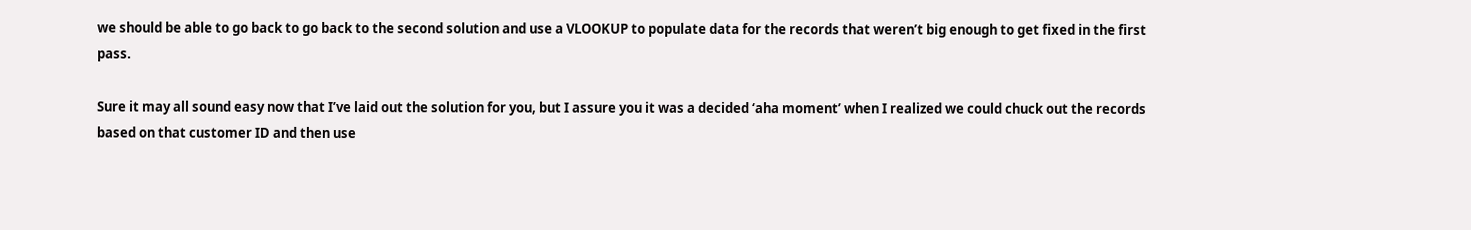we should be able to go back to go back to the second solution and use a VLOOKUP to populate data for the records that weren’t big enough to get fixed in the first pass.

Sure it may all sound easy now that I’ve laid out the solution for you, but I assure you it was a decided ‘aha moment’ when I realized we could chuck out the records based on that customer ID and then use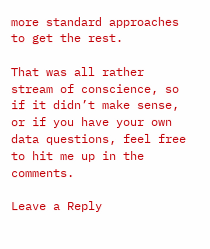more standard approaches to get the rest.

That was all rather stream of conscience, so if it didn’t make sense, or if you have your own data questions, feel free to hit me up in the comments.

Leave a Reply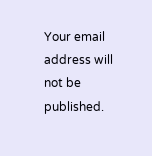Your email address will not be published.